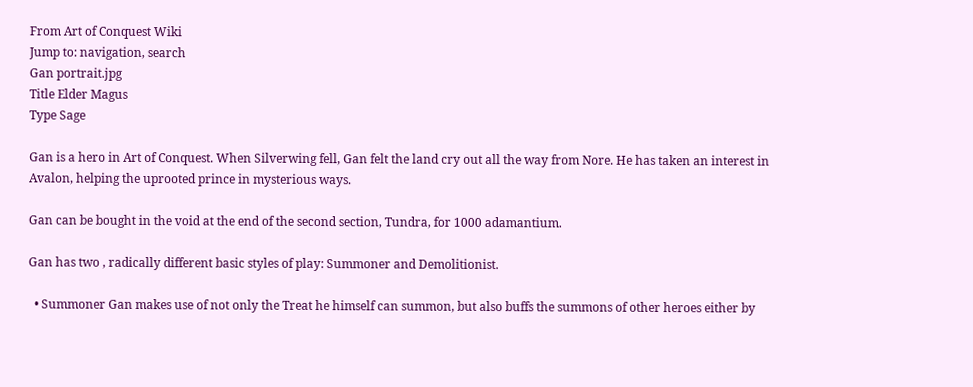From Art of Conquest Wiki
Jump to: navigation, search
Gan portrait.jpg
Title Elder Magus
Type Sage

Gan is a hero in Art of Conquest. When Silverwing fell, Gan felt the land cry out all the way from Nore. He has taken an interest in Avalon, helping the uprooted prince in mysterious ways.

Gan can be bought in the void at the end of the second section, Tundra, for 1000 adamantium.

Gan has two , radically different basic styles of play: Summoner and Demolitionist.

  • Summoner Gan makes use of not only the Treat he himself can summon, but also buffs the summons of other heroes either by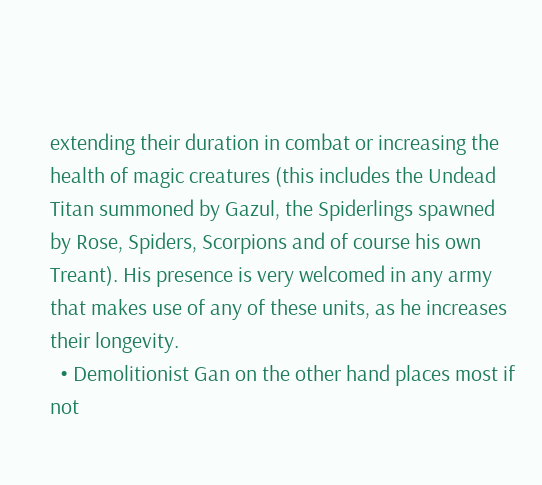extending their duration in combat or increasing the health of magic creatures (this includes the Undead Titan summoned by Gazul, the Spiderlings spawned by Rose, Spiders, Scorpions and of course his own Treant). His presence is very welcomed in any army that makes use of any of these units, as he increases their longevity.
  • Demolitionist Gan on the other hand places most if not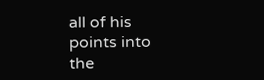all of his points into the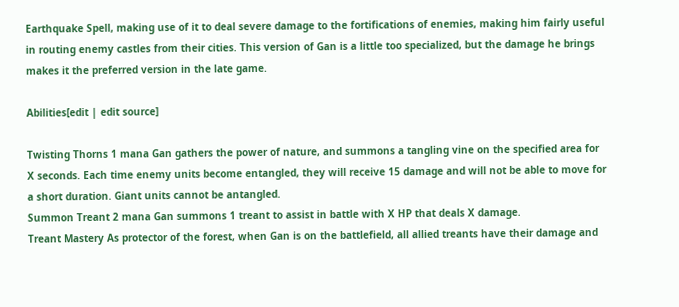Earthquake Spell, making use of it to deal severe damage to the fortifications of enemies, making him fairly useful in routing enemy castles from their cities. This version of Gan is a little too specialized, but the damage he brings makes it the preferred version in the late game.

Abilities[edit | edit source]

Twisting Thorns 1 mana Gan gathers the power of nature, and summons a tangling vine on the specified area for X seconds. Each time enemy units become entangled, they will receive 15 damage and will not be able to move for a short duration. Giant units cannot be antangled.
Summon Treant 2 mana Gan summons 1 treant to assist in battle with X HP that deals X damage.
Treant Mastery As protector of the forest, when Gan is on the battlefield, all allied treants have their damage and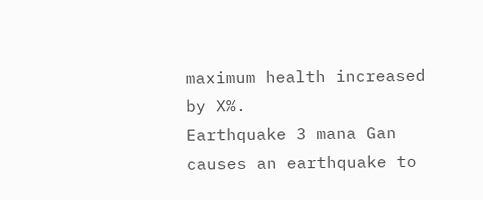maximum health increased by X%.
Earthquake 3 mana Gan causes an earthquake to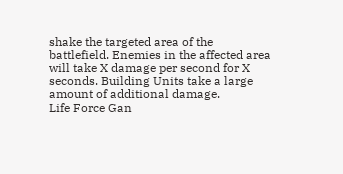shake the targeted area of the battlefield. Enemies in the affected area will take X damage per second for X seconds. Building Units take a large amount of additional damage.
Life Force Gan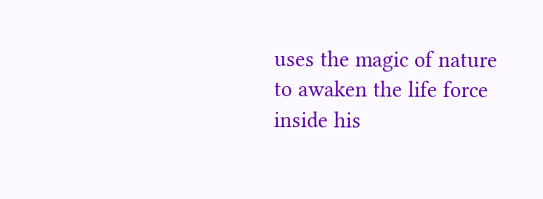uses the magic of nature to awaken the life force inside his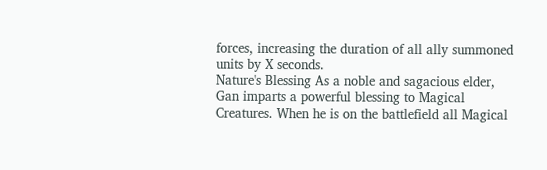forces, increasing the duration of all ally summoned units by X seconds.
Nature's Blessing As a noble and sagacious elder, Gan imparts a powerful blessing to Magical Creatures. When he is on the battlefield all Magical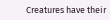Creatures have their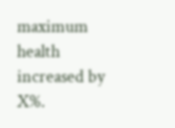maximum health increased by X%.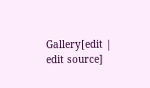Gallery[edit | edit source]